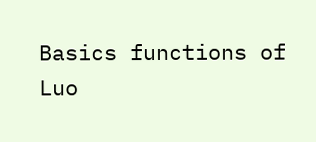Basics functions of Luo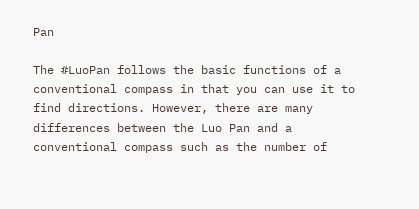Pan

The #LuoPan follows the basic functions of a conventional compass in that you can use it to find directions. However, there are many differences between the Luo Pan and a conventional compass such as the number of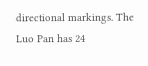directional markings. The Luo Pan has 24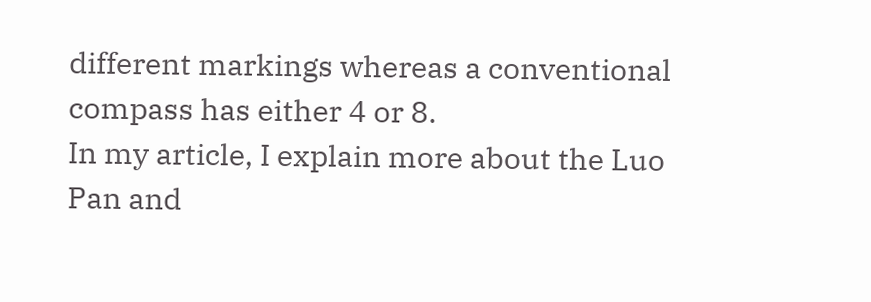different markings whereas a conventional compass has either 4 or 8.
In my article, I explain more about the Luo Pan and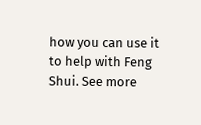how you can use it to help with Feng Shui. See more